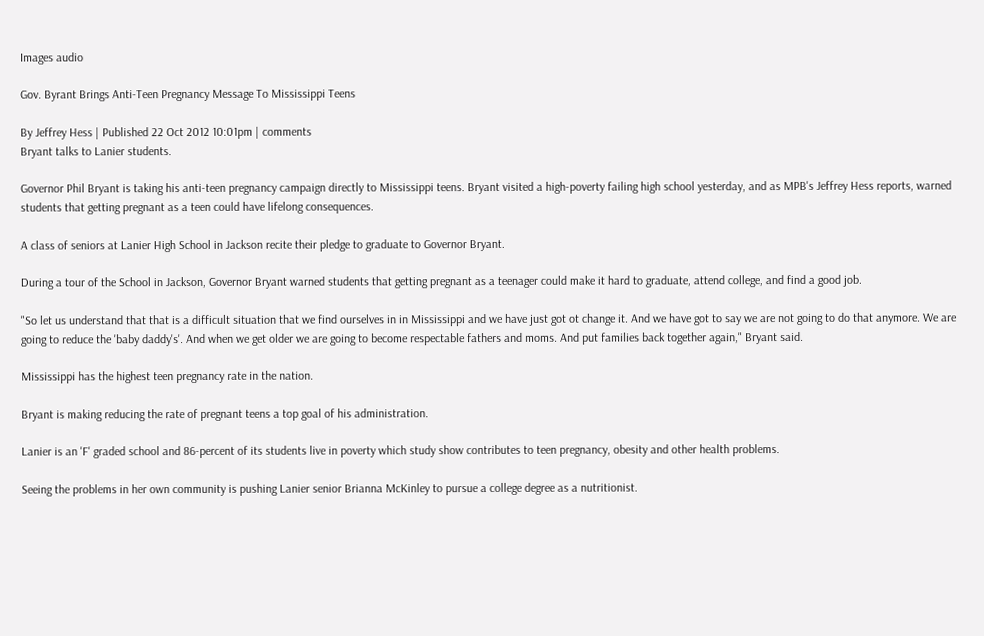Images audio

Gov. Byrant Brings Anti-Teen Pregnancy Message To Mississippi Teens

By Jeffrey Hess | Published 22 Oct 2012 10:01pm | comments
Bryant talks to Lanier students.

Governor Phil Bryant is taking his anti-teen pregnancy campaign directly to Mississippi teens. Bryant visited a high-poverty failing high school yesterday, and as MPB's Jeffrey Hess reports, warned students that getting pregnant as a teen could have lifelong consequences.

A class of seniors at Lanier High School in Jackson recite their pledge to graduate to Governor Bryant.

During a tour of the School in Jackson, Governor Bryant warned students that getting pregnant as a teenager could make it hard to graduate, attend college, and find a good job.

"So let us understand that that is a difficult situation that we find ourselves in in Mississippi and we have just got ot change it. And we have got to say we are not going to do that anymore. We are going to reduce the 'baby daddy's'. And when we get older we are going to become respectable fathers and moms. And put families back together again," Bryant said.

Mississippi has the highest teen pregnancy rate in the nation.

Bryant is making reducing the rate of pregnant teens a top goal of his administration.

Lanier is an 'F' graded school and 86-percent of its students live in poverty which study show contributes to teen pregnancy, obesity and other health problems.

Seeing the problems in her own community is pushing Lanier senior Brianna McKinley to pursue a college degree as a nutritionist.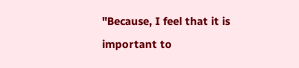"Because, I feel that it is important to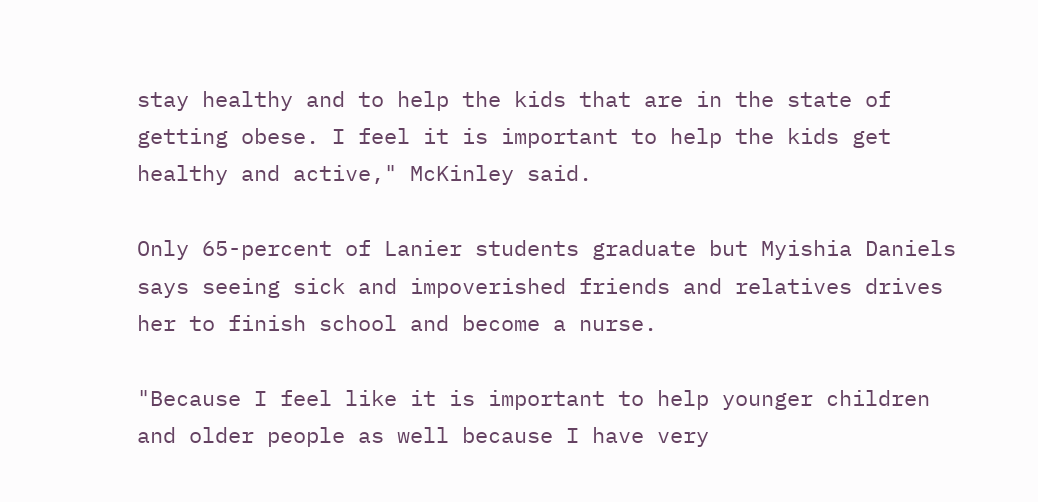stay healthy and to help the kids that are in the state of getting obese. I feel it is important to help the kids get healthy and active," McKinley said.

Only 65-percent of Lanier students graduate but Myishia Daniels says seeing sick and impoverished friends and relatives drives her to finish school and become a nurse.

"Because I feel like it is important to help younger children and older people as well because I have very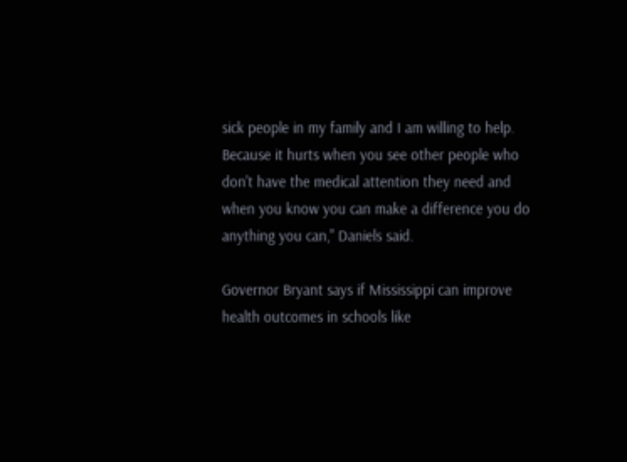sick people in my family and I am willing to help. Because it hurts when you see other people who don't have the medical attention they need and when you know you can make a difference you do anything you can," Daniels said.

Governor Bryant says if Mississippi can improve health outcomes in schools like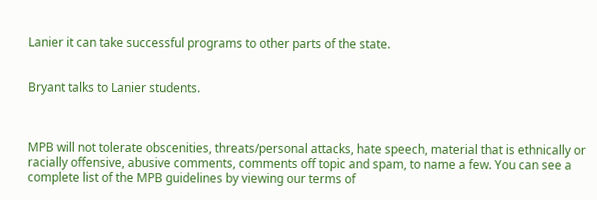Lanier it can take successful programs to other parts of the state.


Bryant talks to Lanier students.



MPB will not tolerate obscenities, threats/personal attacks, hate speech, material that is ethnically or racially offensive, abusive comments, comments off topic and spam, to name a few. You can see a complete list of the MPB guidelines by viewing our terms of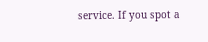service. If you spot a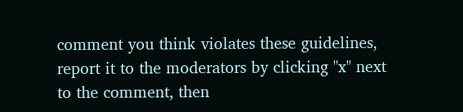comment you think violates these guidelines, report it to the moderators by clicking "x" next to the comment, then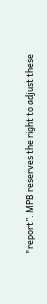"report”. MPB reserves the right to adjust these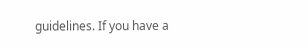guidelines. If you have a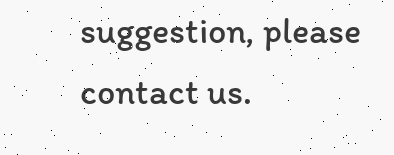suggestion, please contact us.